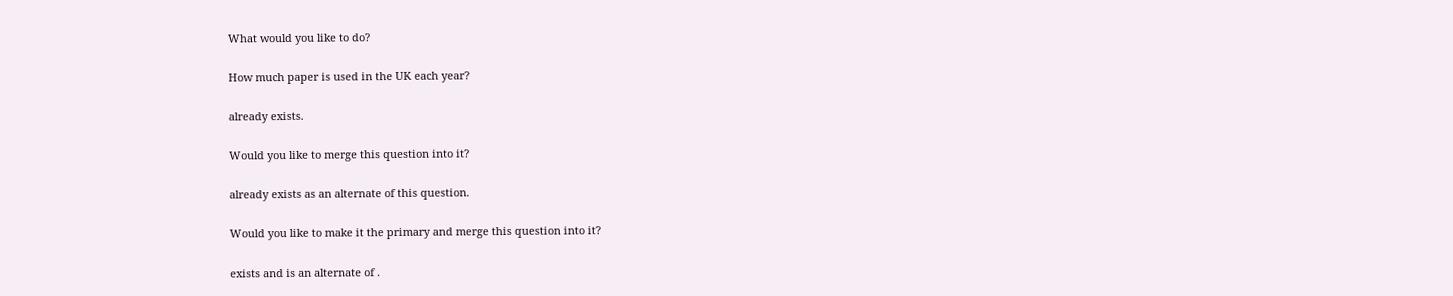What would you like to do?

How much paper is used in the UK each year?

already exists.

Would you like to merge this question into it?

already exists as an alternate of this question.

Would you like to make it the primary and merge this question into it?

exists and is an alternate of .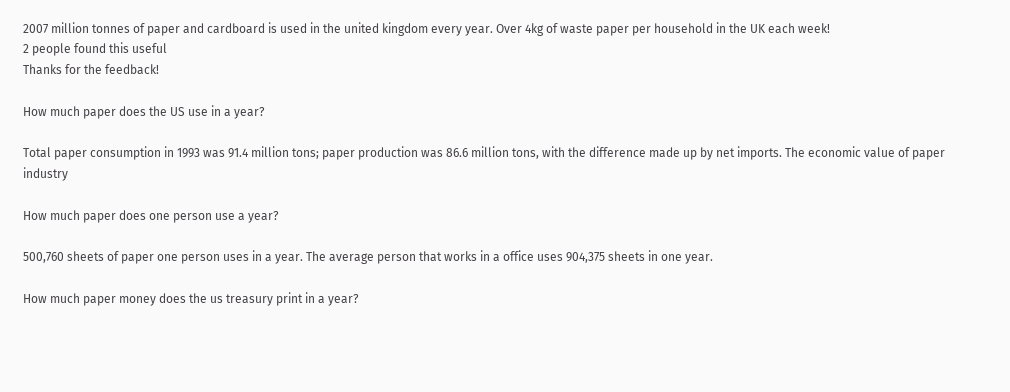2007 million tonnes of paper and cardboard is used in the united kingdom every year. Over 4kg of waste paper per household in the UK each week!
2 people found this useful
Thanks for the feedback!

How much paper does the US use in a year?

Total paper consumption in 1993 was 91.4 million tons; paper production was 86.6 million tons, with the difference made up by net imports. The economic value of paper industry

How much paper does one person use a year?

500,760 sheets of paper one person uses in a year. The average person that works in a office uses 904,375 sheets in one year.

How much paper money does the us treasury print in a year?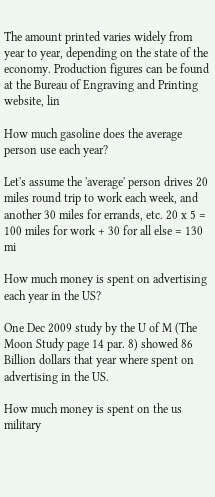The amount printed varies widely from year to year, depending on the state of the economy. Production figures can be found at the Bureau of Engraving and Printing website, lin

How much gasoline does the average person use each year?

Let's assume the 'average' person drives 20 miles round trip to work each week, and another 30 miles for errands, etc. 20 x 5 = 100 miles for work + 30 for all else = 130 mi

How much money is spent on advertising each year in the US?

One Dec 2009 study by the U of M (The Moon Study page 14 par. 8) showed 86 Billion dollars that year where spent on advertising in the US.

How much money is spent on the us military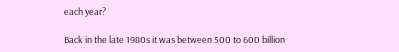each year?

Back in the late 1980s it was between 500 to 600 billion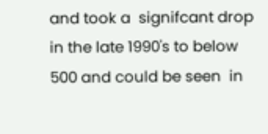and took a  signifcant drop in the late 1990's to below 500 and could be seen  in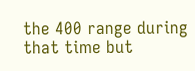the 400 range during that time but